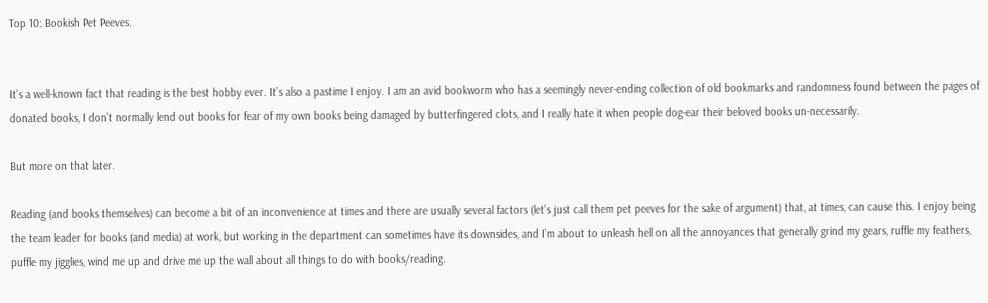Top 10: Bookish Pet Peeves.


It’s a well-known fact that reading is the best hobby ever. It’s also a pastime I enjoy. I am an avid bookworm who has a seemingly never-ending collection of old bookmarks and randomness found between the pages of donated books, I don’t normally lend out books for fear of my own books being damaged by butterfingered clots, and I really hate it when people dog-ear their beloved books un-necessarily.

But more on that later.

Reading (and books themselves) can become a bit of an inconvenience at times and there are usually several factors (let’s just call them pet peeves for the sake of argument) that, at times, can cause this. I enjoy being the team leader for books (and media) at work, but working in the department can sometimes have its downsides, and I’m about to unleash hell on all the annoyances that generally grind my gears, ruffle my feathers, puffle my jigglies, wind me up and drive me up the wall about all things to do with books/reading.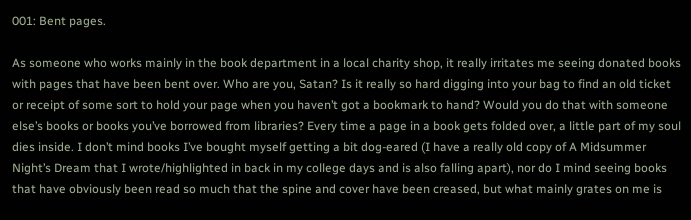001: Bent pages.

As someone who works mainly in the book department in a local charity shop, it really irritates me seeing donated books with pages that have been bent over. Who are you, Satan? Is it really so hard digging into your bag to find an old ticket or receipt of some sort to hold your page when you haven’t got a bookmark to hand? Would you do that with someone else’s books or books you’ve borrowed from libraries? Every time a page in a book gets folded over, a little part of my soul dies inside. I don’t mind books I’ve bought myself getting a bit dog-eared (I have a really old copy of A Midsummer Night’s Dream that I wrote/highlighted in back in my college days and is also falling apart), nor do I mind seeing books that have obviously been read so much that the spine and cover have been creased, but what mainly grates on me is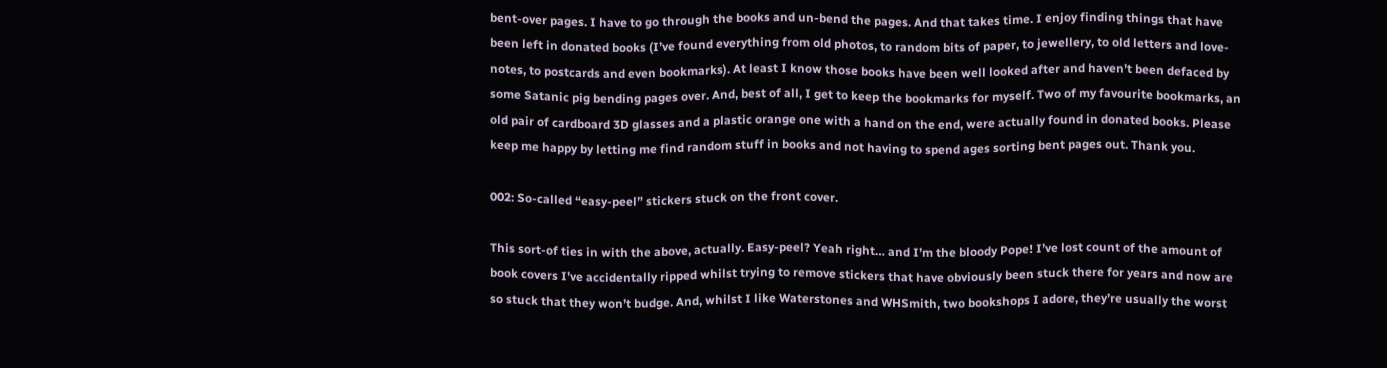bent-over pages. I have to go through the books and un-bend the pages. And that takes time. I enjoy finding things that have been left in donated books (I’ve found everything from old photos, to random bits of paper, to jewellery, to old letters and love-notes, to postcards and even bookmarks). At least I know those books have been well looked after and haven’t been defaced by some Satanic pig bending pages over. And, best of all, I get to keep the bookmarks for myself. Two of my favourite bookmarks, an old pair of cardboard 3D glasses and a plastic orange one with a hand on the end, were actually found in donated books. Please keep me happy by letting me find random stuff in books and not having to spend ages sorting bent pages out. Thank you.

002: So-called “easy-peel” stickers stuck on the front cover.

This sort-of ties in with the above, actually. Easy-peel? Yeah right… and I’m the bloody Pope! I’ve lost count of the amount of book covers I’ve accidentally ripped whilst trying to remove stickers that have obviously been stuck there for years and now are so stuck that they won’t budge. And, whilst I like Waterstones and WHSmith, two bookshops I adore, they’re usually the worst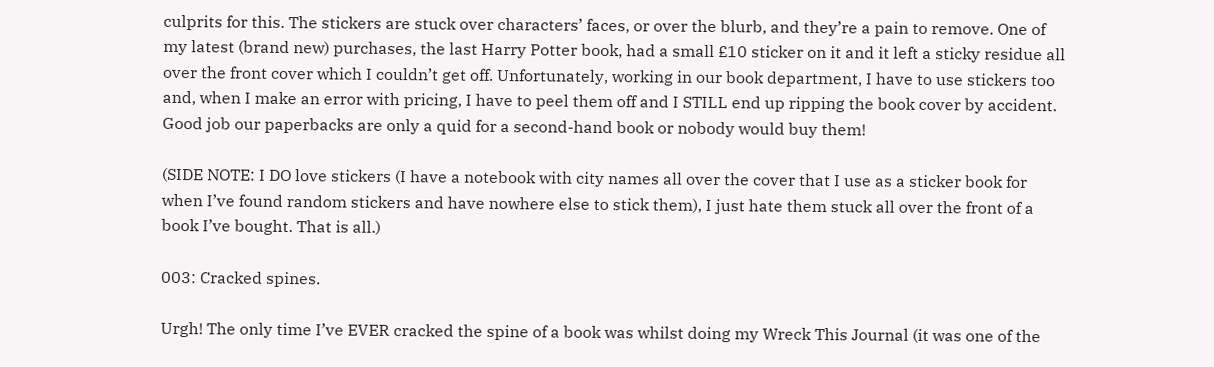culprits for this. The stickers are stuck over characters’ faces, or over the blurb, and they’re a pain to remove. One of my latest (brand new) purchases, the last Harry Potter book, had a small £10 sticker on it and it left a sticky residue all over the front cover which I couldn’t get off. Unfortunately, working in our book department, I have to use stickers too and, when I make an error with pricing, I have to peel them off and I STILL end up ripping the book cover by accident. Good job our paperbacks are only a quid for a second-hand book or nobody would buy them!

(SIDE NOTE: I DO love stickers (I have a notebook with city names all over the cover that I use as a sticker book for when I’ve found random stickers and have nowhere else to stick them), I just hate them stuck all over the front of a book I’ve bought. That is all.)

003: Cracked spines.

Urgh! The only time I’ve EVER cracked the spine of a book was whilst doing my Wreck This Journal (it was one of the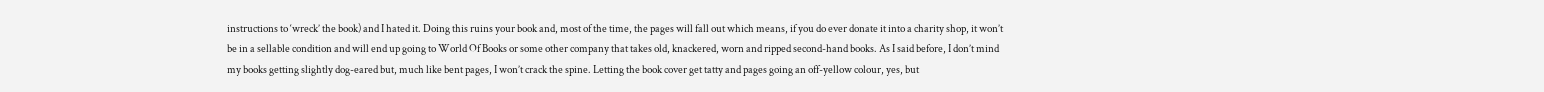instructions to ‘wreck’ the book) and I hated it. Doing this ruins your book and, most of the time, the pages will fall out which means, if you do ever donate it into a charity shop, it won’t be in a sellable condition and will end up going to World Of Books or some other company that takes old, knackered, worn and ripped second-hand books. As I said before, I don’t mind my books getting slightly dog-eared but, much like bent pages, I won’t crack the spine. Letting the book cover get tatty and pages going an off-yellow colour, yes, but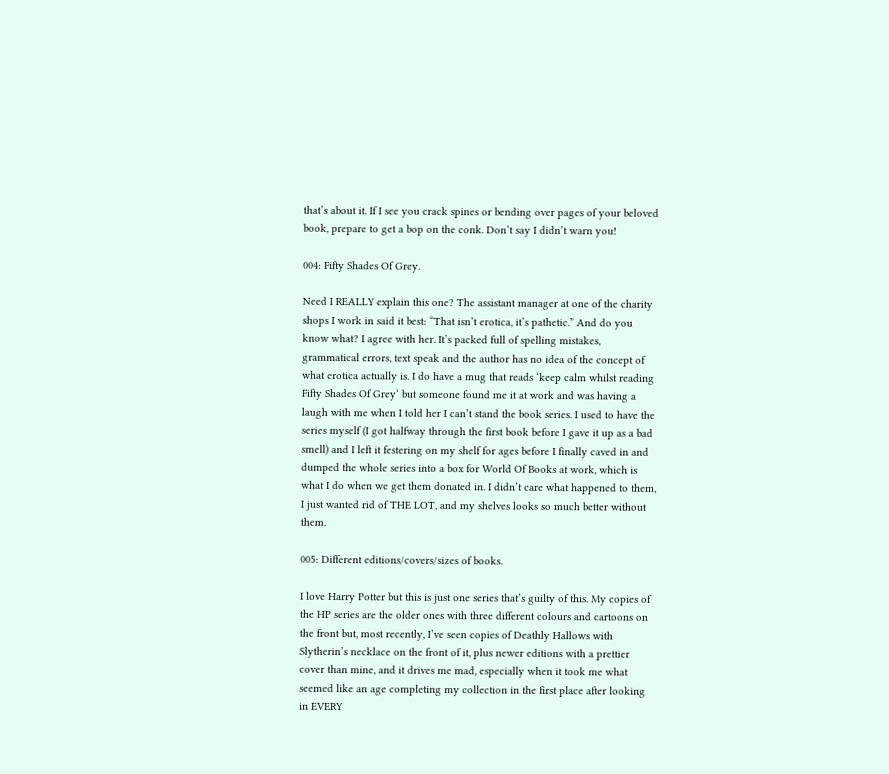that’s about it. If I see you crack spines or bending over pages of your beloved book, prepare to get a bop on the conk. Don’t say I didn’t warn you!

004: Fifty Shades Of Grey.

Need I REALLY explain this one? The assistant manager at one of the charity shops I work in said it best: “That isn’t erotica, it’s pathetic.” And do you know what? I agree with her. It’s packed full of spelling mistakes, grammatical errors, text speak and the author has no idea of the concept of what erotica actually is. I do have a mug that reads ‘keep calm whilst reading Fifty Shades Of Grey‘ but someone found me it at work and was having a laugh with me when I told her I can’t stand the book series. I used to have the series myself (I got halfway through the first book before I gave it up as a bad smell) and I left it festering on my shelf for ages before I finally caved in and dumped the whole series into a box for World Of Books at work, which is what I do when we get them donated in. I didn’t care what happened to them, I just wanted rid of THE LOT, and my shelves looks so much better without them.

005: Different editions/covers/sizes of books.

I love Harry Potter but this is just one series that’s guilty of this. My copies of the HP series are the older ones with three different colours and cartoons on the front but, most recently, I’ve seen copies of Deathly Hallows with Slytherin’s necklace on the front of it, plus newer editions with a prettier cover than mine, and it drives me mad, especially when it took me what seemed like an age completing my collection in the first place after looking in EVERY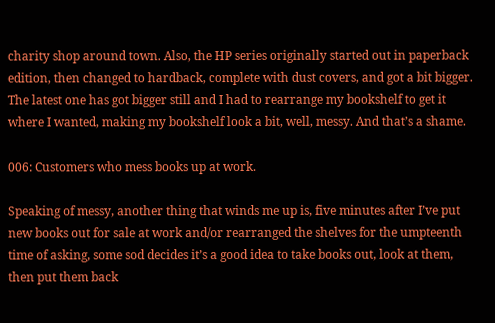charity shop around town. Also, the HP series originally started out in paperback edition, then changed to hardback, complete with dust covers, and got a bit bigger. The latest one has got bigger still and I had to rearrange my bookshelf to get it where I wanted, making my bookshelf look a bit, well, messy. And that’s a shame.

006: Customers who mess books up at work.

Speaking of messy, another thing that winds me up is, five minutes after I’ve put new books out for sale at work and/or rearranged the shelves for the umpteenth time of asking, some sod decides it’s a good idea to take books out, look at them, then put them back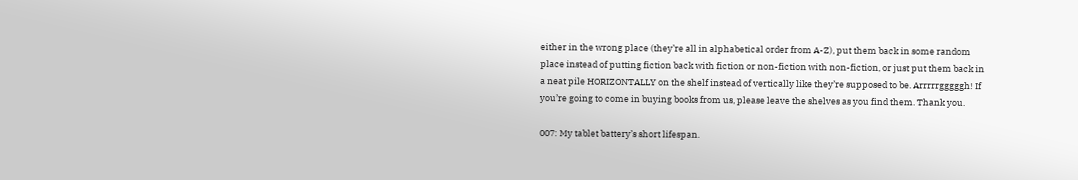either in the wrong place (they’re all in alphabetical order from A-Z), put them back in some random place instead of putting fiction back with fiction or non-fiction with non-fiction, or just put them back in a neat pile HORIZONTALLY on the shelf instead of vertically like they’re supposed to be. Arrrrrgggggh! If you’re going to come in buying books from us, please leave the shelves as you find them. Thank you.

007: My tablet battery’s short lifespan.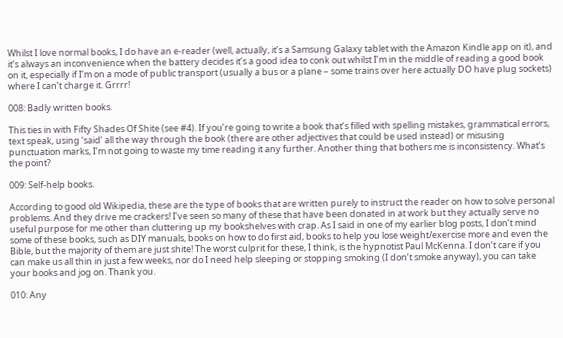Whilst I love normal books, I do have an e-reader (well, actually, it’s a Samsung Galaxy tablet with the Amazon Kindle app on it), and it’s always an inconvenience when the battery decides it’s a good idea to conk out whilst I’m in the middle of reading a good book on it, especially if I’m on a mode of public transport (usually a bus or a plane – some trains over here actually DO have plug sockets) where I can’t charge it. Grrrr!

008: Badly written books.

This ties in with Fifty Shades Of Shite (see #4). If you’re going to write a book that’s filled with spelling mistakes, grammatical errors, text speak, using ‘said’ all the way through the book (there are other adjectives that could be used instead) or misusing punctuation marks, I’m not going to waste my time reading it any further. Another thing that bothers me is inconsistency. What’s the point?

009: Self-help books.

According to good old Wikipedia, these are the type of books that are written purely to instruct the reader on how to solve personal problems. And they drive me crackers! I’ve seen so many of these that have been donated in at work but they actually serve no useful purpose for me other than cluttering up my bookshelves with crap. As I said in one of my earlier blog posts, I don’t mind some of these books, such as DIY manuals, books on how to do first aid, books to help you lose weight/exercise more and even the Bible, but the majority of them are just shite! The worst culprit for these, I think, is the hypnotist Paul McKenna. I don’t care if you can make us all thin in just a few weeks, nor do I need help sleeping or stopping smoking (I don’t smoke anyway), you can take your books and jog on. Thank you.

010: Any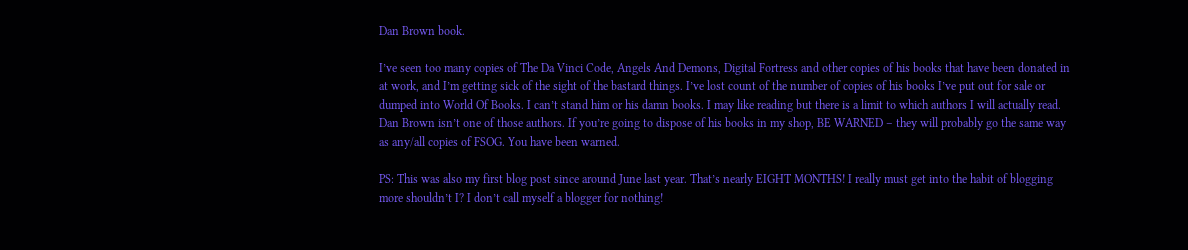Dan Brown book.

I’ve seen too many copies of The Da Vinci Code, Angels And Demons, Digital Fortress and other copies of his books that have been donated in at work, and I’m getting sick of the sight of the bastard things. I’ve lost count of the number of copies of his books I’ve put out for sale or dumped into World Of Books. I can’t stand him or his damn books. I may like reading but there is a limit to which authors I will actually read. Dan Brown isn’t one of those authors. If you’re going to dispose of his books in my shop, BE WARNED – they will probably go the same way as any/all copies of FSOG. You have been warned.

PS: This was also my first blog post since around June last year. That’s nearly EIGHT MONTHS! I really must get into the habit of blogging more shouldn’t I? I don’t call myself a blogger for nothing!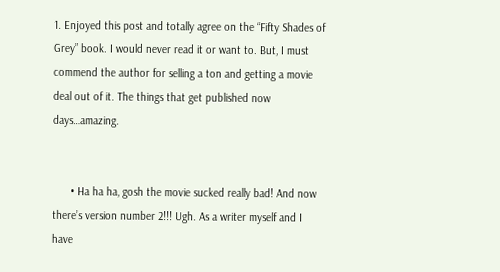1. Enjoyed this post and totally agree on the “Fifty Shades of Grey” book. I would never read it or want to. But, I must commend the author for selling a ton and getting a movie deal out of it. The things that get published now days…amazing.


      • Ha ha ha, gosh the movie sucked really bad! And now there’s version number 2!!! Ugh. As a writer myself and I have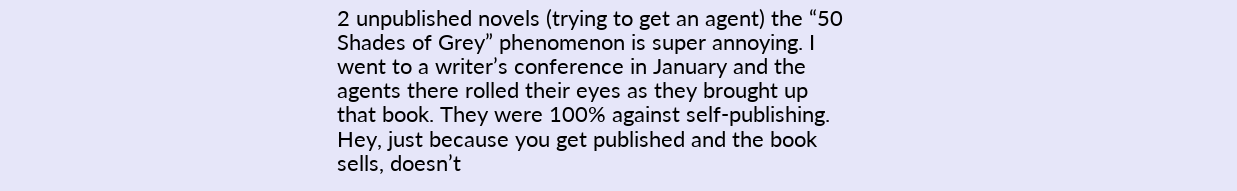2 unpublished novels (trying to get an agent) the “50 Shades of Grey” phenomenon is super annoying. I went to a writer’s conference in January and the agents there rolled their eyes as they brought up that book. They were 100% against self-publishing. Hey, just because you get published and the book sells, doesn’t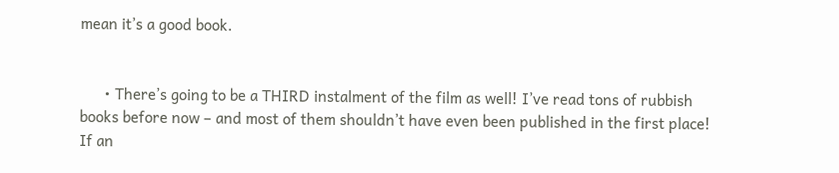mean it’s a good book.


      • There’s going to be a THIRD instalment of the film as well! I’ve read tons of rubbish books before now – and most of them shouldn’t have even been published in the first place! If an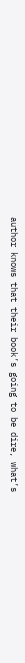author knows that their book’s going to be dire, what’s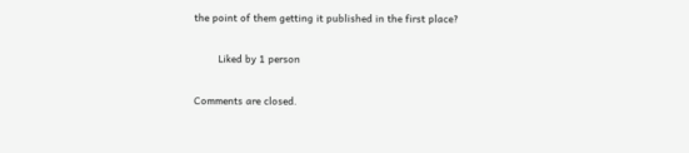the point of them getting it published in the first place?

        Liked by 1 person

Comments are closed.